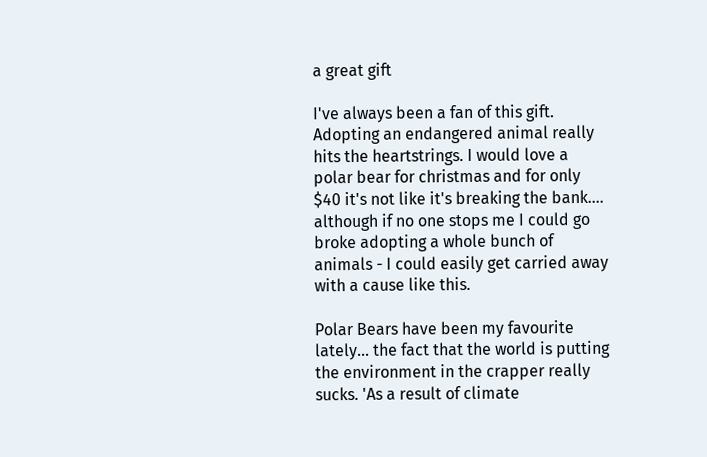a great gift

I've always been a fan of this gift. Adopting an endangered animal really hits the heartstrings. I would love a polar bear for christmas and for only $40 it's not like it's breaking the bank.... although if no one stops me I could go broke adopting a whole bunch of animals - I could easily get carried away with a cause like this.

Polar Bears have been my favourite lately... the fact that the world is putting the environment in the crapper really sucks. 'As a result of climate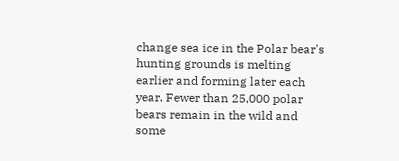change sea ice in the Polar bear's hunting grounds is melting earlier and forming later each year. Fewer than 25,000 polar bears remain in the wild and some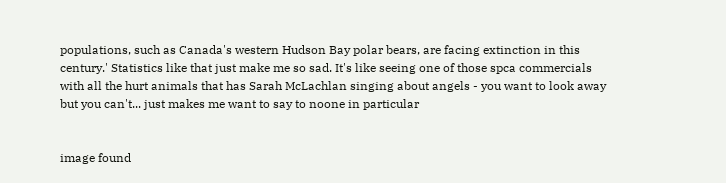populations, such as Canada's western Hudson Bay polar bears, are facing extinction in this century.' Statistics like that just make me so sad. It's like seeing one of those spca commercials with all the hurt animals that has Sarah McLachlan singing about angels - you want to look away but you can't... just makes me want to say to noone in particular


image found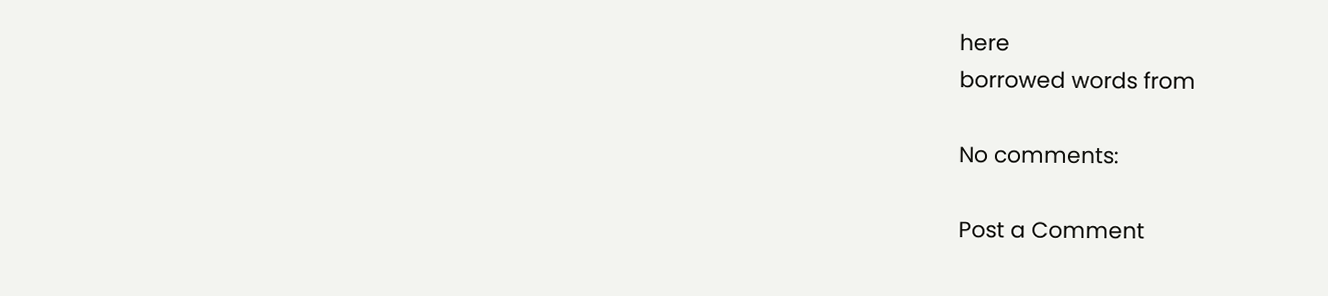here
borrowed words from

No comments:

Post a Comment